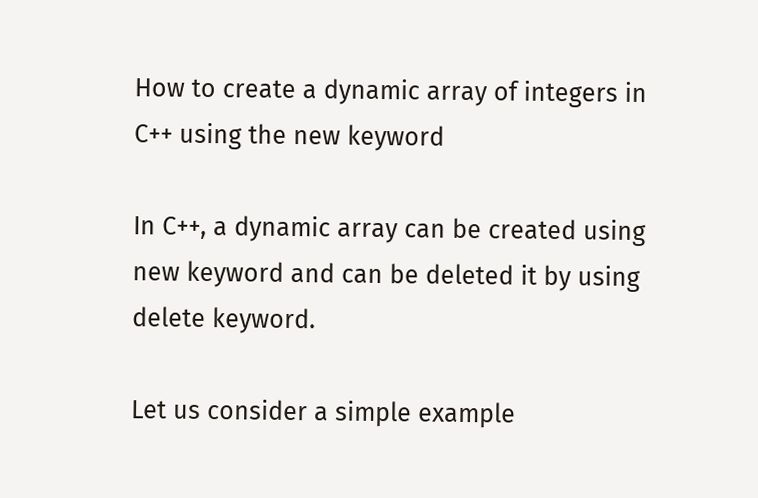How to create a dynamic array of integers in C++ using the new keyword

In C++, a dynamic array can be created using new keyword and can be deleted it by using delete keyword.

Let us consider a simple example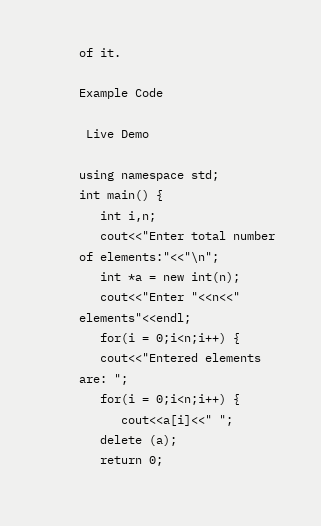of it.

Example Code

 Live Demo

using namespace std;
int main() {
   int i,n;
   cout<<"Enter total number of elements:"<<"\n";
   int *a = new int(n);
   cout<<"Enter "<<n<<" elements"<<endl;
   for(i = 0;i<n;i++) {
   cout<<"Entered elements are: ";
   for(i = 0;i<n;i++) {
      cout<<a[i]<<" ";
   delete (a);
   return 0;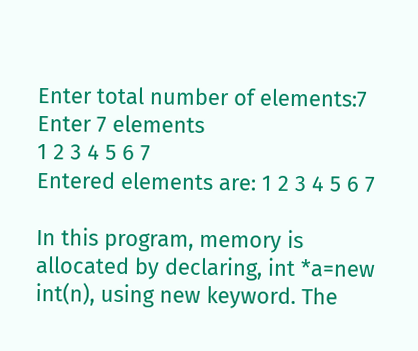Enter total number of elements:7
Enter 7 elements
1 2 3 4 5 6 7
Entered elements are: 1 2 3 4 5 6 7

In this program, memory is allocated by declaring, int *a=new int(n), using new keyword. The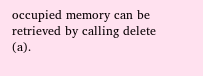occupied memory can be retrieved by calling delete (a).